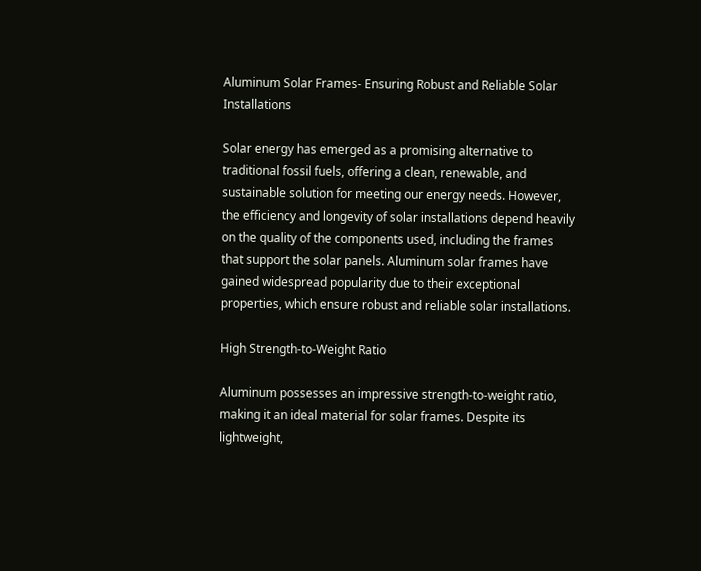Aluminum Solar Frames- Ensuring Robust and Reliable Solar Installations

Solar energy has emerged as a promising alternative to traditional fossil fuels, offering a clean, renewable, and sustainable solution for meeting our energy needs. However, the efficiency and longevity of solar installations depend heavily on the quality of the components used, including the frames that support the solar panels. Aluminum solar frames have gained widespread popularity due to their exceptional properties, which ensure robust and reliable solar installations.

High Strength-to-Weight Ratio

Aluminum possesses an impressive strength-to-weight ratio, making it an ideal material for solar frames. Despite its lightweight,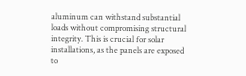aluminum can withstand substantial loads without compromising structural integrity. This is crucial for solar installations, as the panels are exposed to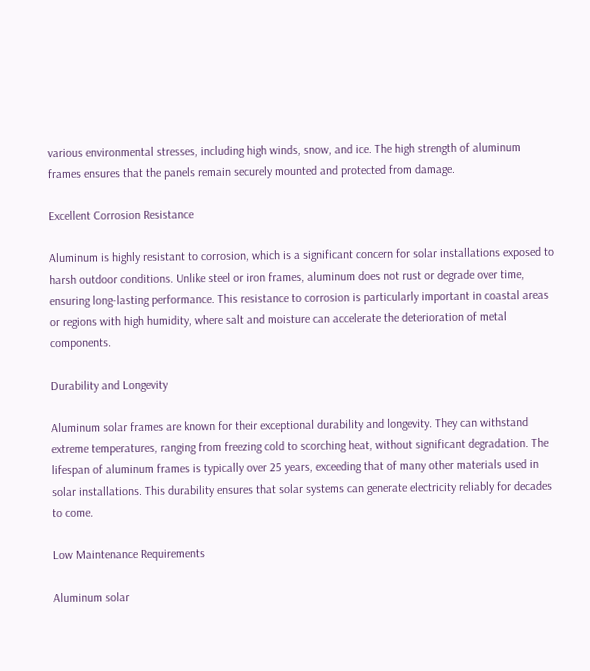various environmental stresses, including high winds, snow, and ice. The high strength of aluminum frames ensures that the panels remain securely mounted and protected from damage.

Excellent Corrosion Resistance

Aluminum is highly resistant to corrosion, which is a significant concern for solar installations exposed to harsh outdoor conditions. Unlike steel or iron frames, aluminum does not rust or degrade over time, ensuring long-lasting performance. This resistance to corrosion is particularly important in coastal areas or regions with high humidity, where salt and moisture can accelerate the deterioration of metal components.

Durability and Longevity

Aluminum solar frames are known for their exceptional durability and longevity. They can withstand extreme temperatures, ranging from freezing cold to scorching heat, without significant degradation. The lifespan of aluminum frames is typically over 25 years, exceeding that of many other materials used in solar installations. This durability ensures that solar systems can generate electricity reliably for decades to come.

Low Maintenance Requirements

Aluminum solar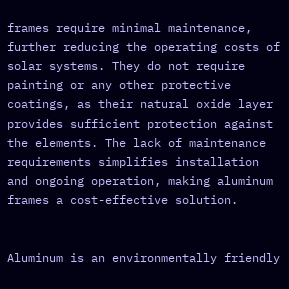frames require minimal maintenance, further reducing the operating costs of solar systems. They do not require painting or any other protective coatings, as their natural oxide layer provides sufficient protection against the elements. The lack of maintenance requirements simplifies installation and ongoing operation, making aluminum frames a cost-effective solution.


Aluminum is an environmentally friendly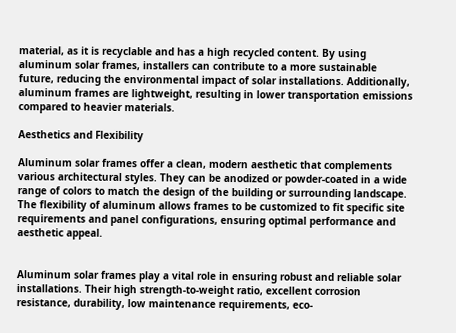material, as it is recyclable and has a high recycled content. By using aluminum solar frames, installers can contribute to a more sustainable future, reducing the environmental impact of solar installations. Additionally, aluminum frames are lightweight, resulting in lower transportation emissions compared to heavier materials.

Aesthetics and Flexibility

Aluminum solar frames offer a clean, modern aesthetic that complements various architectural styles. They can be anodized or powder-coated in a wide range of colors to match the design of the building or surrounding landscape. The flexibility of aluminum allows frames to be customized to fit specific site requirements and panel configurations, ensuring optimal performance and aesthetic appeal.


Aluminum solar frames play a vital role in ensuring robust and reliable solar installations. Their high strength-to-weight ratio, excellent corrosion resistance, durability, low maintenance requirements, eco-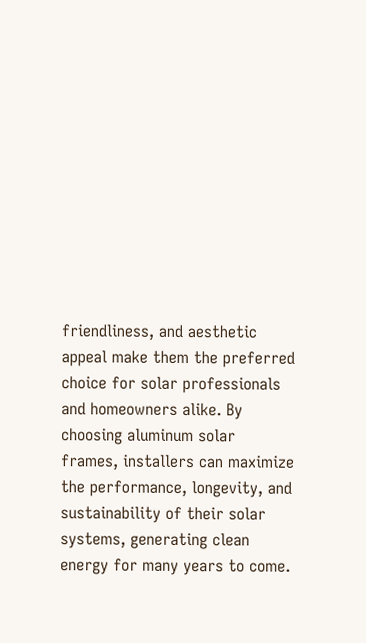friendliness, and aesthetic appeal make them the preferred choice for solar professionals and homeowners alike. By choosing aluminum solar frames, installers can maximize the performance, longevity, and sustainability of their solar systems, generating clean energy for many years to come.